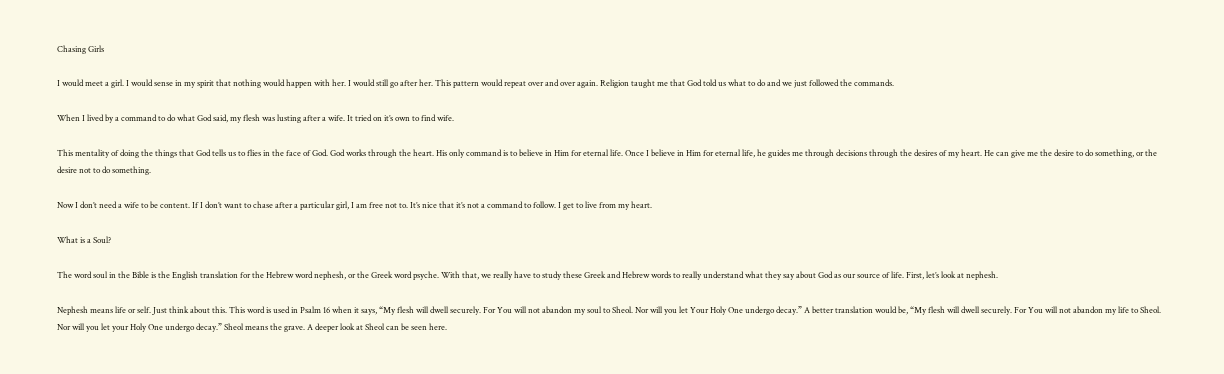Chasing Girls

I would meet a girl. I would sense in my spirit that nothing would happen with her. I would still go after her. This pattern would repeat over and over again. Religion taught me that God told us what to do and we just followed the commands.

When I lived by a command to do what God said, my flesh was lusting after a wife. It tried on it’s own to find wife.

This mentality of doing the things that God tells us to flies in the face of God. God works through the heart. His only command is to believe in Him for eternal life. Once I believe in Him for eternal life, he guides me through decisions through the desires of my heart. He can give me the desire to do something, or the desire not to do something.

Now I don’t need a wife to be content. If I don’t want to chase after a particular girl, I am free not to. It’s nice that it’s not a command to follow. I get to live from my heart.

What is a Soul?

The word soul in the Bible is the English translation for the Hebrew word nephesh, or the Greek word psyche. With that, we really have to study these Greek and Hebrew words to really understand what they say about God as our source of life. First, let’s look at nephesh.

Nephesh means life or self. Just think about this. This word is used in Psalm 16 when it says, “My flesh will dwell securely. For You will not abandon my soul to Sheol. Nor will you let Your Holy One undergo decay.” A better translation would be, “My flesh will dwell securely. For You will not abandon my life to Sheol. Nor will you let your Holy One undergo decay.” Sheol means the grave. A deeper look at Sheol can be seen here.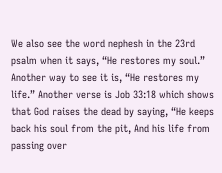We also see the word nephesh in the 23rd psalm when it says, “He restores my soul.” Another way to see it is, “He restores my life.” Another verse is Job 33:18 which shows that God raises the dead by saying, “He keeps back his soul from the pit, And his life from passing over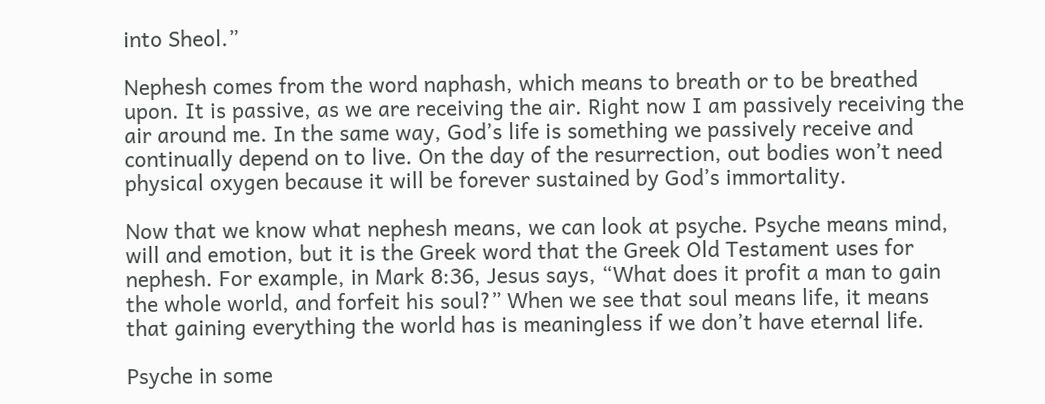into Sheol.”

Nephesh comes from the word naphash, which means to breath or to be breathed upon. It is passive, as we are receiving the air. Right now I am passively receiving the air around me. In the same way, God’s life is something we passively receive and continually depend on to live. On the day of the resurrection, out bodies won’t need physical oxygen because it will be forever sustained by God’s immortality.

Now that we know what nephesh means, we can look at psyche. Psyche means mind, will and emotion, but it is the Greek word that the Greek Old Testament uses for nephesh. For example, in Mark 8:36, Jesus says, “What does it profit a man to gain the whole world, and forfeit his soul?” When we see that soul means life, it means that gaining everything the world has is meaningless if we don’t have eternal life.

Psyche in some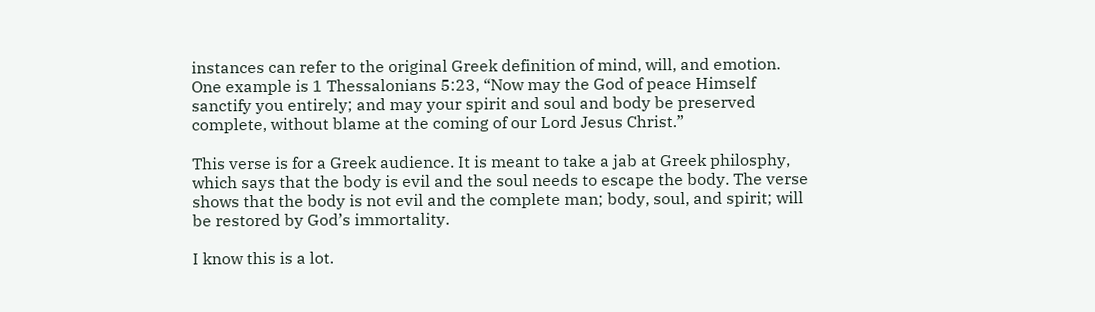instances can refer to the original Greek definition of mind, will, and emotion. One example is 1 Thessalonians 5:23, “Now may the God of peace Himself sanctify you entirely; and may your spirit and soul and body be preserved complete, without blame at the coming of our Lord Jesus Christ.”

This verse is for a Greek audience. It is meant to take a jab at Greek philosphy, which says that the body is evil and the soul needs to escape the body. The verse shows that the body is not evil and the complete man; body, soul, and spirit; will be restored by God’s immortality.

I know this is a lot.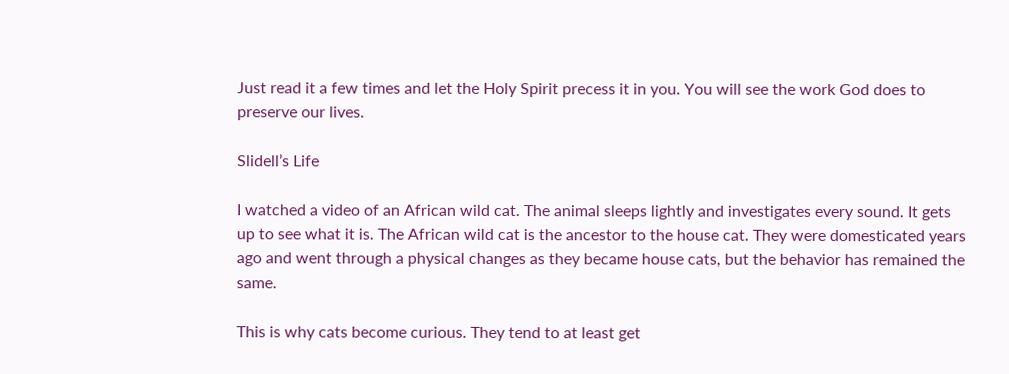Just read it a few times and let the Holy Spirit precess it in you. You will see the work God does to preserve our lives.

Slidell’s Life

I watched a video of an African wild cat. The animal sleeps lightly and investigates every sound. It gets up to see what it is. The African wild cat is the ancestor to the house cat. They were domesticated years ago and went through a physical changes as they became house cats, but the behavior has remained the same.

This is why cats become curious. They tend to at least get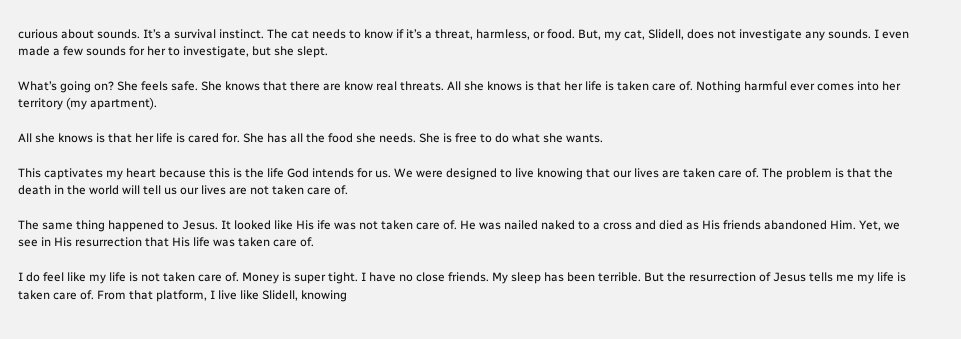curious about sounds. It’s a survival instinct. The cat needs to know if it’s a threat, harmless, or food. But, my cat, Slidell, does not investigate any sounds. I even made a few sounds for her to investigate, but she slept.

What’s going on? She feels safe. She knows that there are know real threats. All she knows is that her life is taken care of. Nothing harmful ever comes into her territory (my apartment).

All she knows is that her life is cared for. She has all the food she needs. She is free to do what she wants.

This captivates my heart because this is the life God intends for us. We were designed to live knowing that our lives are taken care of. The problem is that the death in the world will tell us our lives are not taken care of.

The same thing happened to Jesus. It looked like His ife was not taken care of. He was nailed naked to a cross and died as His friends abandoned Him. Yet, we see in His resurrection that His life was taken care of.

I do feel like my life is not taken care of. Money is super tight. I have no close friends. My sleep has been terrible. But the resurrection of Jesus tells me my life is taken care of. From that platform, I live like Slidell, knowing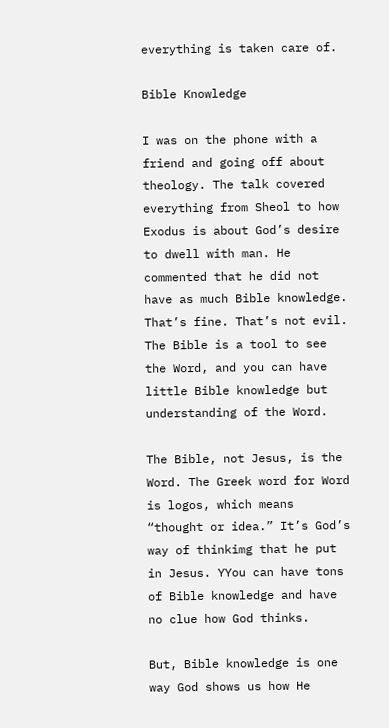everything is taken care of.

Bible Knowledge

I was on the phone with a friend and going off about theology. The talk covered everything from Sheol to how Exodus is about God’s desire to dwell with man. He commented that he did not have as much Bible knowledge. That’s fine. That’s not evil. The Bible is a tool to see the Word, and you can have little Bible knowledge but understanding of the Word.

The Bible, not Jesus, is the Word. The Greek word for Word is logos, which means “thought or idea.” It’s God’s way of thinkimg that he put in Jesus. YYou can have tons of Bible knowledge and have no clue how God thinks.

But, Bible knowledge is one way God shows us how He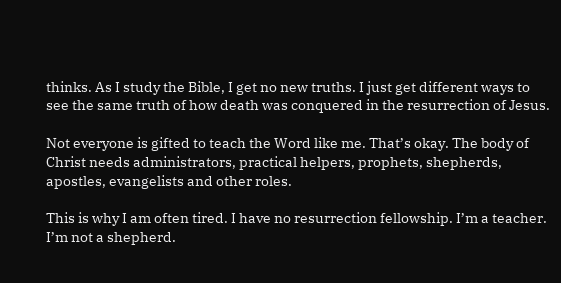thinks. As I study the Bible, I get no new truths. I just get different ways to see the same truth of how death was conquered in the resurrection of Jesus.

Not everyone is gifted to teach the Word like me. That’s okay. The body of Christ needs administrators, practical helpers, prophets, shepherds, apostles, evangelists and other roles.

This is why I am often tired. I have no resurrection fellowship. I’m a teacher. I’m not a shepherd.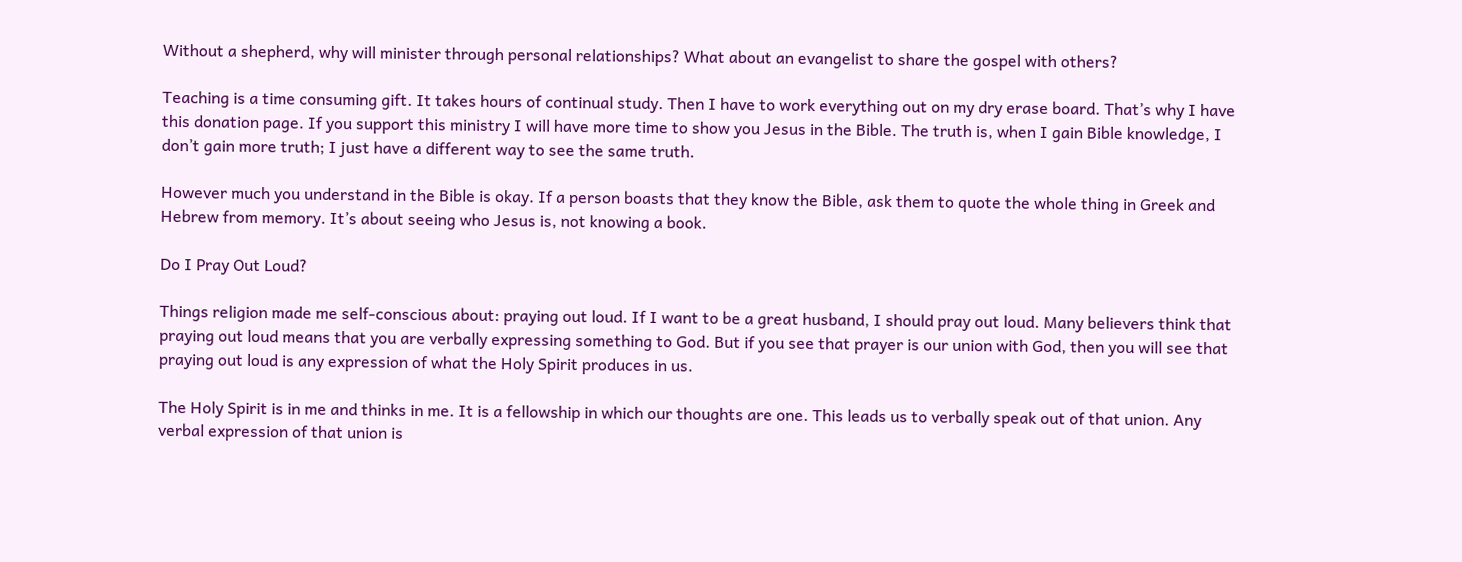Without a shepherd, why will minister through personal relationships? What about an evangelist to share the gospel with others?

Teaching is a time consuming gift. It takes hours of continual study. Then I have to work everything out on my dry erase board. That’s why I have this donation page. If you support this ministry I will have more time to show you Jesus in the Bible. The truth is, when I gain Bible knowledge, I don’t gain more truth; I just have a different way to see the same truth.

However much you understand in the Bible is okay. If a person boasts that they know the Bible, ask them to quote the whole thing in Greek and Hebrew from memory. It’s about seeing who Jesus is, not knowing a book.

Do I Pray Out Loud?

Things religion made me self-conscious about: praying out loud. If I want to be a great husband, I should pray out loud. Many believers think that praying out loud means that you are verbally expressing something to God. But if you see that prayer is our union with God, then you will see that praying out loud is any expression of what the Holy Spirit produces in us.

The Holy Spirit is in me and thinks in me. It is a fellowship in which our thoughts are one. This leads us to verbally speak out of that union. Any verbal expression of that union is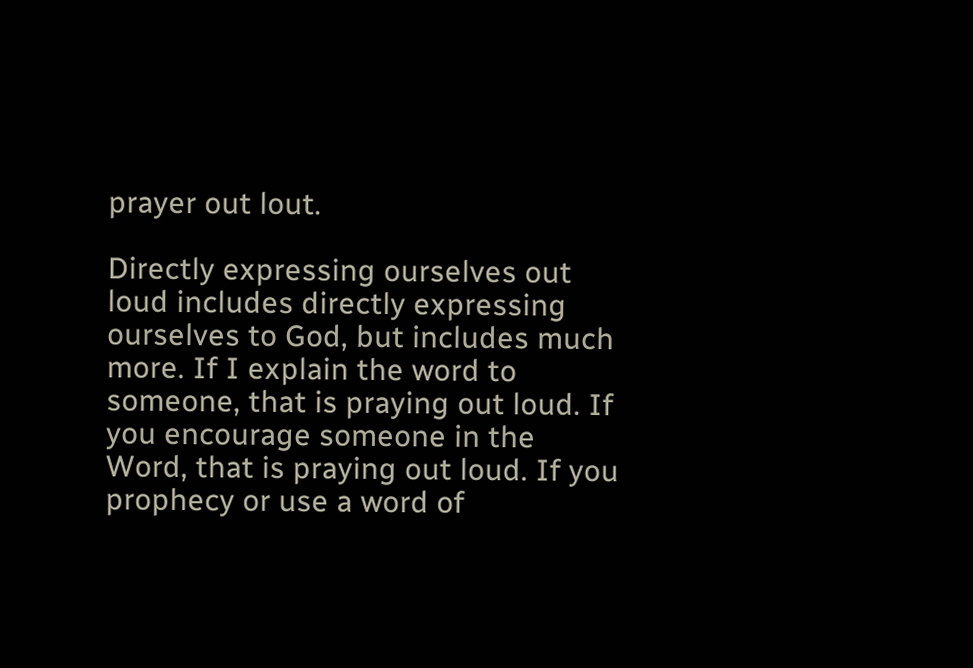prayer out lout.

Directly expressing ourselves out loud includes directly expressing ourselves to God, but includes much more. If I explain the word to someone, that is praying out loud. If you encourage someone in the Word, that is praying out loud. If you prophecy or use a word of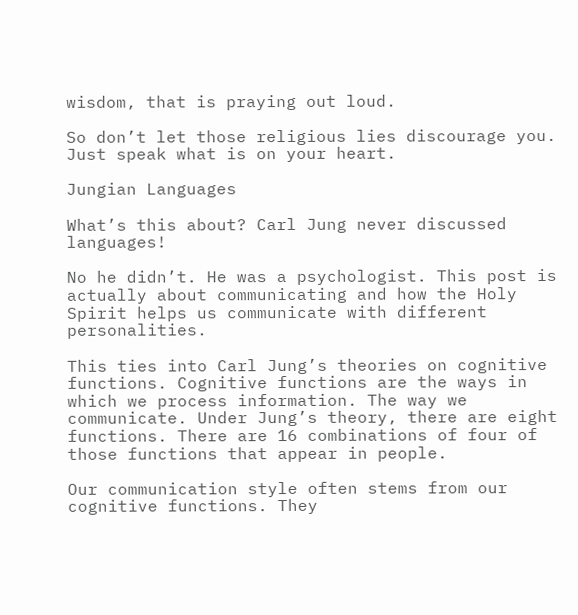wisdom, that is praying out loud.

So don’t let those religious lies discourage you. Just speak what is on your heart.

Jungian Languages

What’s this about? Carl Jung never discussed languages!

No he didn’t. He was a psychologist. This post is actually about communicating and how the Holy Spirit helps us communicate with different personalities.

This ties into Carl Jung’s theories on cognitive functions. Cognitive functions are the ways in which we process information. The way we communicate. Under Jung’s theory, there are eight functions. There are 16 combinations of four of those functions that appear in people.

Our communication style often stems from our cognitive functions. They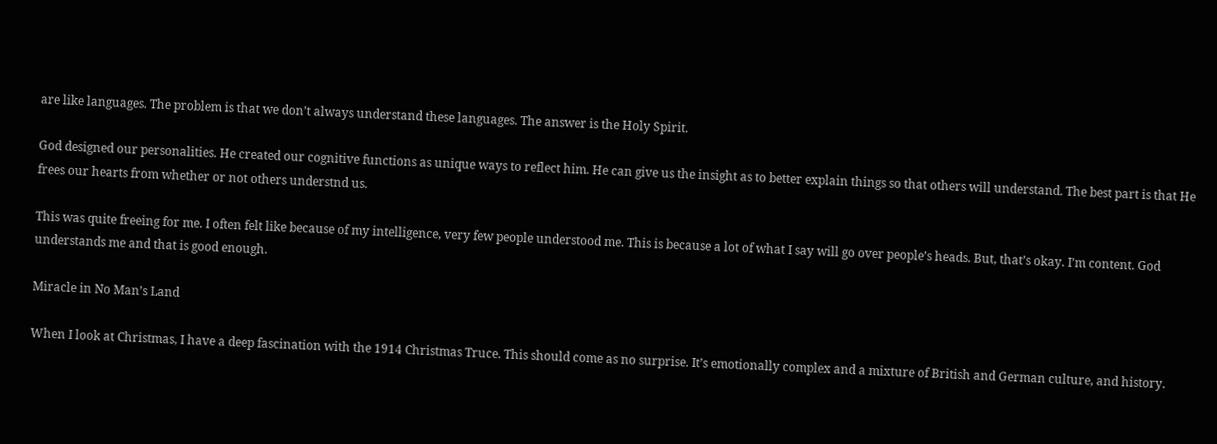are like languages. The problem is that we don’t always understand these languages. The answer is the Holy Spirit.

God designed our personalities. He created our cognitive functions as unique ways to reflect him. He can give us the insight as to better explain things so that others will understand. The best part is that He frees our hearts from whether or not others understnd us.

This was quite freeing for me. I often felt like because of my intelligence, very few people understood me. This is because a lot of what I say will go over people’s heads. But, that’s okay. I’m content. God understands me and that is good enough.

Miracle in No Man’s Land

When I look at Christmas, I have a deep fascination with the 1914 Christmas Truce. This should come as no surprise. It’s emotionally complex and a mixture of British and German culture, and history.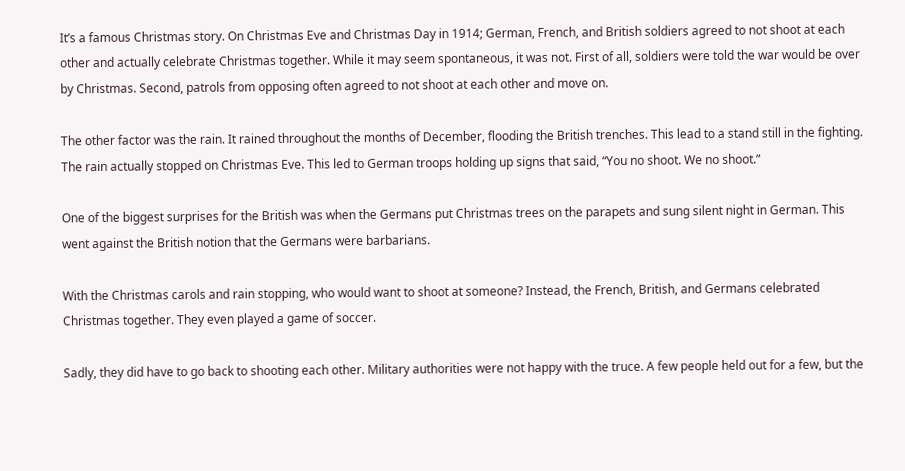It’s a famous Christmas story. On Christmas Eve and Christmas Day in 1914; German, French, and British soldiers agreed to not shoot at each other and actually celebrate Christmas together. While it may seem spontaneous, it was not. First of all, soldiers were told the war would be over by Christmas. Second, patrols from opposing often agreed to not shoot at each other and move on.

The other factor was the rain. It rained throughout the months of December, flooding the British trenches. This lead to a stand still in the fighting. The rain actually stopped on Christmas Eve. This led to German troops holding up signs that said, “You no shoot. We no shoot.”

One of the biggest surprises for the British was when the Germans put Christmas trees on the parapets and sung silent night in German. This went against the British notion that the Germans were barbarians.

With the Christmas carols and rain stopping, who would want to shoot at someone? Instead, the French, British, and Germans celebrated Christmas together. They even played a game of soccer.

Sadly, they did have to go back to shooting each other. Military authorities were not happy with the truce. A few people held out for a few, but the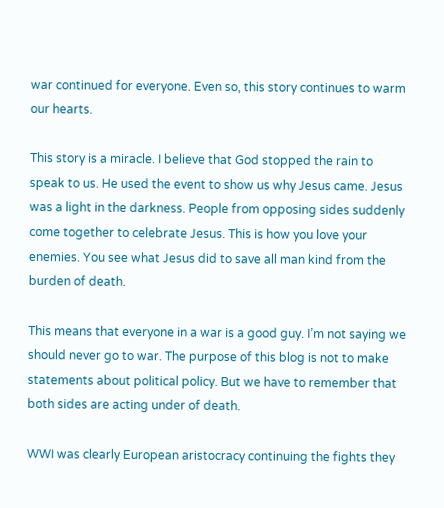war continued for everyone. Even so, this story continues to warm our hearts.

This story is a miracle. I believe that God stopped the rain to speak to us. He used the event to show us why Jesus came. Jesus was a light in the darkness. People from opposing sides suddenly come together to celebrate Jesus. This is how you love your enemies. You see what Jesus did to save all man kind from the burden of death.

This means that everyone in a war is a good guy. I’m not saying we should never go to war. The purpose of this blog is not to make statements about political policy. But we have to remember that both sides are acting under of death.

WWI was clearly European aristocracy continuing the fights they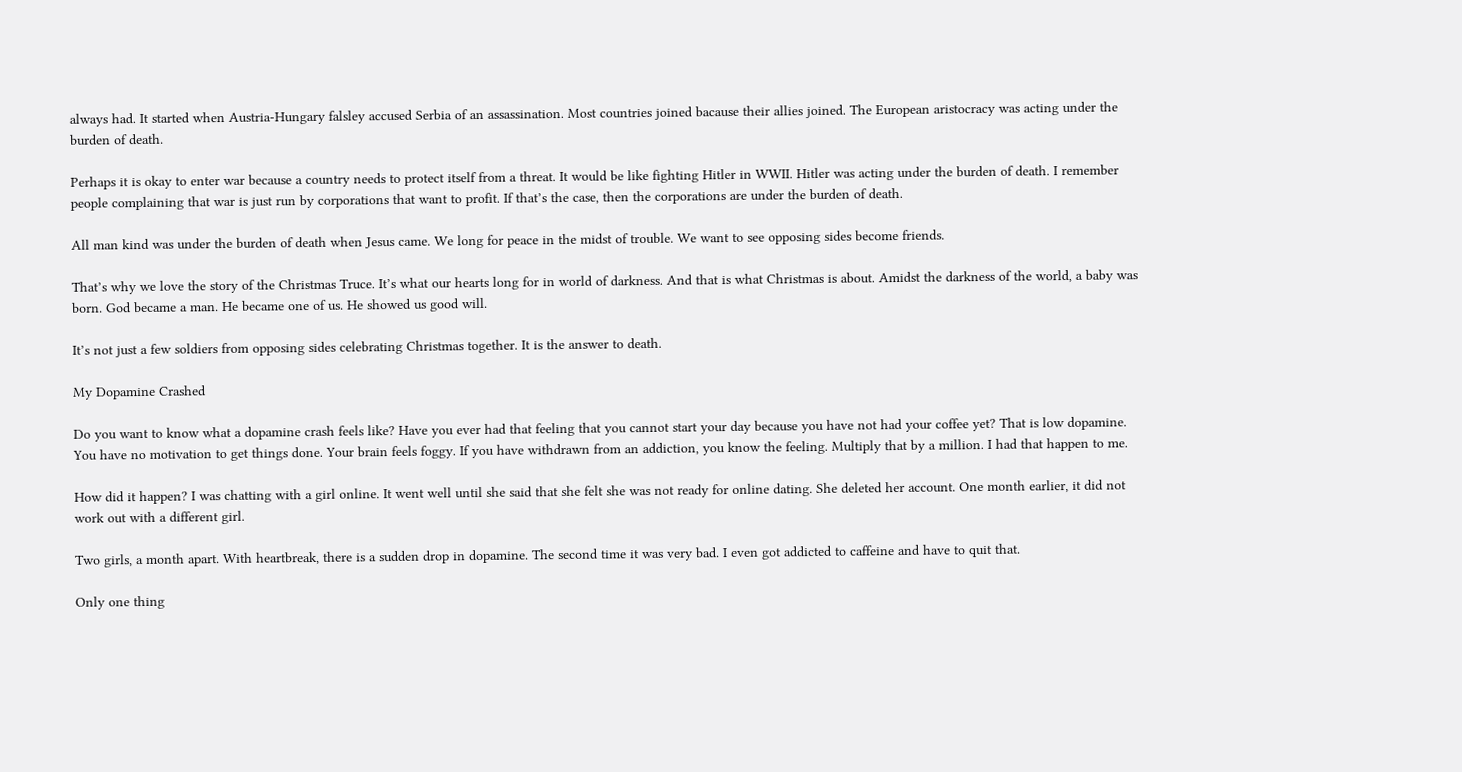always had. It started when Austria-Hungary falsley accused Serbia of an assassination. Most countries joined bacause their allies joined. The European aristocracy was acting under the burden of death.

Perhaps it is okay to enter war because a country needs to protect itself from a threat. It would be like fighting Hitler in WWII. Hitler was acting under the burden of death. I remember people complaining that war is just run by corporations that want to profit. If that’s the case, then the corporations are under the burden of death.

All man kind was under the burden of death when Jesus came. We long for peace in the midst of trouble. We want to see opposing sides become friends.

That’s why we love the story of the Christmas Truce. It’s what our hearts long for in world of darkness. And that is what Christmas is about. Amidst the darkness of the world, a baby was born. God became a man. He became one of us. He showed us good will.

It’s not just a few soldiers from opposing sides celebrating Christmas together. It is the answer to death.

My Dopamine Crashed

Do you want to know what a dopamine crash feels like? Have you ever had that feeling that you cannot start your day because you have not had your coffee yet? That is low dopamine. You have no motivation to get things done. Your brain feels foggy. If you have withdrawn from an addiction, you know the feeling. Multiply that by a million. I had that happen to me.

How did it happen? I was chatting with a girl online. It went well until she said that she felt she was not ready for online dating. She deleted her account. One month earlier, it did not work out with a different girl.

Two girls, a month apart. With heartbreak, there is a sudden drop in dopamine. The second time it was very bad. I even got addicted to caffeine and have to quit that.

Only one thing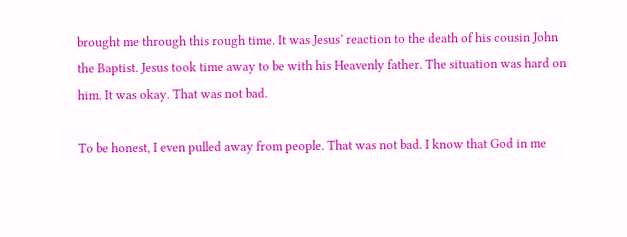brought me through this rough time. It was Jesus’ reaction to the death of his cousin John the Baptist. Jesus took time away to be with his Heavenly father. The situation was hard on him. It was okay. That was not bad.

To be honest, I even pulled away from people. That was not bad. I know that God in me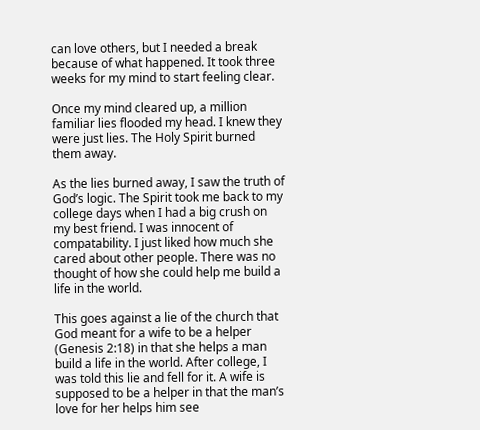can love others, but I needed a break because of what happened. It took three weeks for my mind to start feeling clear.

Once my mind cleared up, a million familiar lies flooded my head. I knew they were just lies. The Holy Spirit burned them away.

As the lies burned away, I saw the truth of God’s logic. The Spirit took me back to my college days when I had a big crush on my best friend. I was innocent of compatability. I just liked how much she cared about other people. There was no thought of how she could help me build a life in the world.

This goes against a lie of the church that God meant for a wife to be a helper (Genesis 2:18) in that she helps a man build a life in the world. After college, I was told this lie and fell for it. A wife is supposed to be a helper in that the man’s love for her helps him see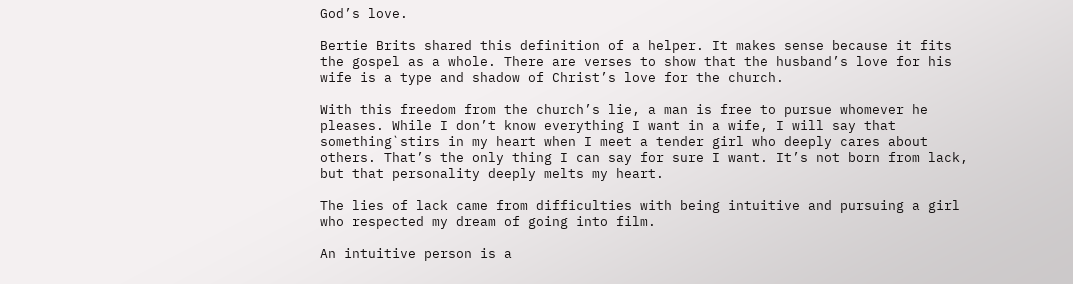God’s love.

Bertie Brits shared this definition of a helper. It makes sense because it fits the gospel as a whole. There are verses to show that the husband’s love for his wife is a type and shadow of Christ’s love for the church.

With this freedom from the church’s lie, a man is free to pursue whomever he pleases. While I don’t know everything I want in a wife, I will say that something`stirs in my heart when I meet a tender girl who deeply cares about others. That’s the only thing I can say for sure I want. It’s not born from lack, but that personality deeply melts my heart.

The lies of lack came from difficulties with being intuitive and pursuing a girl who respected my dream of going into film.

An intuitive person is a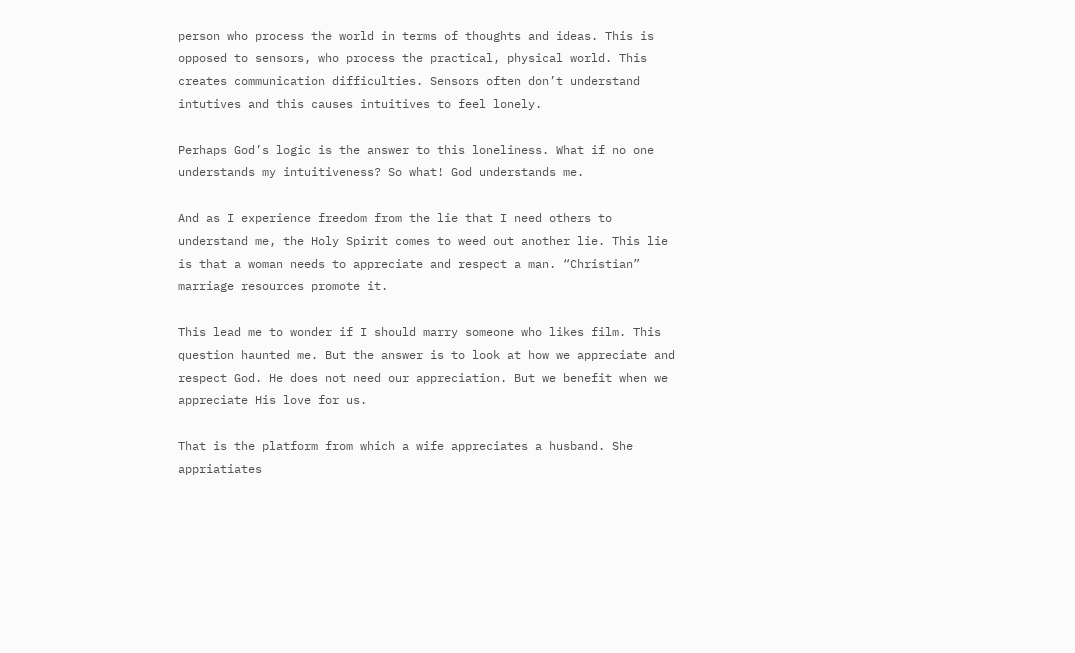person who process the world in terms of thoughts and ideas. This is opposed to sensors, who process the practical, physical world. This creates communication difficulties. Sensors often don’t understand intutives and this causes intuitives to feel lonely.

Perhaps God’s logic is the answer to this loneliness. What if no one understands my intuitiveness? So what! God understands me.

And as I experience freedom from the lie that I need others to understand me, the Holy Spirit comes to weed out another lie. This lie is that a woman needs to appreciate and respect a man. “Christian” marriage resources promote it.

This lead me to wonder if I should marry someone who likes film. This question haunted me. But the answer is to look at how we appreciate and respect God. He does not need our appreciation. But we benefit when we appreciate His love for us.

That is the platform from which a wife appreciates a husband. She appriatiates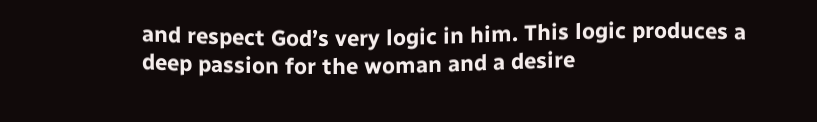and respect God’s very logic in him. This logic produces a deep passion for the woman and a desire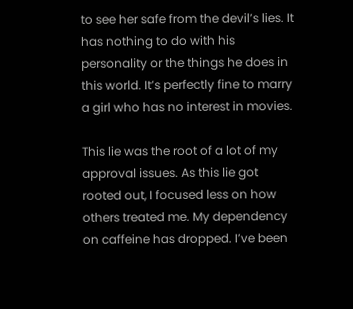to see her safe from the devil’s lies. It has nothing to do with his personality or the things he does in this world. It’s perfectly fine to marry a girl who has no interest in movies.

This lie was the root of a lot of my approval issues. As this lie got rooted out, I focused less on how others treated me. My dependency on caffeine has dropped. I’ve been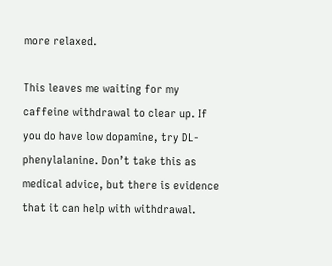more relaxed.

This leaves me waiting for my caffeine withdrawal to clear up. If you do have low dopamine, try DL-phenylalanine. Don’t take this as medical advice, but there is evidence that it can help with withdrawal.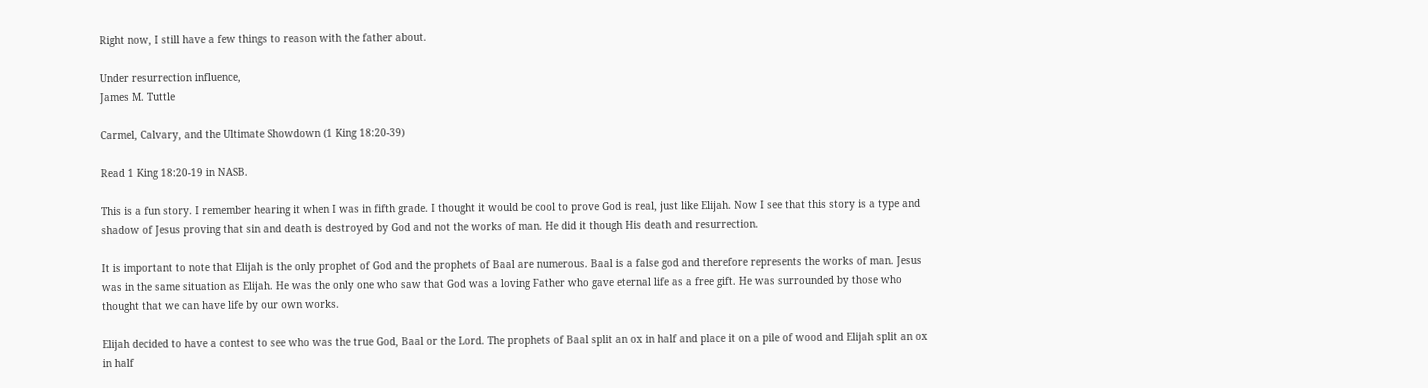Right now, I still have a few things to reason with the father about.

Under resurrection influence,
James M. Tuttle

Carmel, Calvary, and the Ultimate Showdown (1 King 18:20-39)

Read 1 King 18:20-19 in NASB.

This is a fun story. I remember hearing it when I was in fifth grade. I thought it would be cool to prove God is real, just like Elijah. Now I see that this story is a type and shadow of Jesus proving that sin and death is destroyed by God and not the works of man. He did it though His death and resurrection.

It is important to note that Elijah is the only prophet of God and the prophets of Baal are numerous. Baal is a false god and therefore represents the works of man. Jesus was in the same situation as Elijah. He was the only one who saw that God was a loving Father who gave eternal life as a free gift. He was surrounded by those who thought that we can have life by our own works.

Elijah decided to have a contest to see who was the true God, Baal or the Lord. The prophets of Baal split an ox in half and place it on a pile of wood and Elijah split an ox in half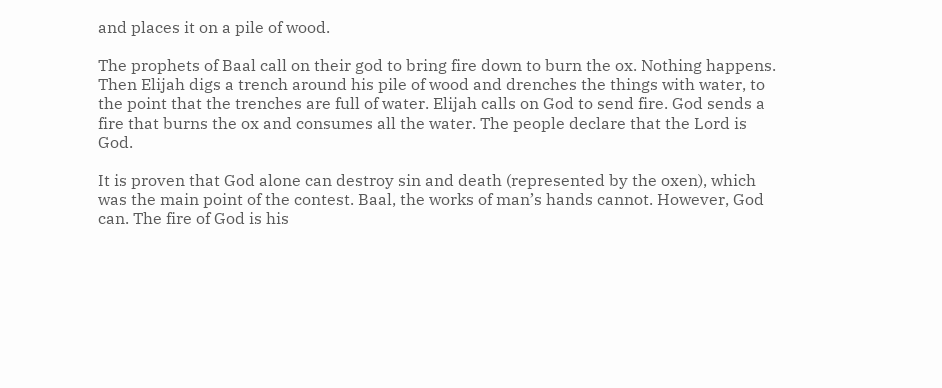and places it on a pile of wood.

The prophets of Baal call on their god to bring fire down to burn the ox. Nothing happens. Then Elijah digs a trench around his pile of wood and drenches the things with water, to the point that the trenches are full of water. Elijah calls on God to send fire. God sends a fire that burns the ox and consumes all the water. The people declare that the Lord is God.

It is proven that God alone can destroy sin and death (represented by the oxen), which was the main point of the contest. Baal, the works of man’s hands cannot. However, God can. The fire of God is his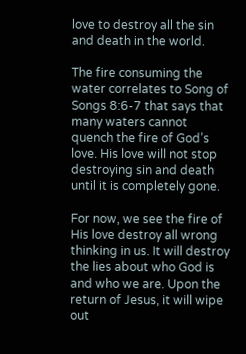love to destroy all the sin and death in the world.

The fire consuming the water correlates to Song of Songs 8:6-7 that says that many waters cannot quench the fire of God’s love. His love will not stop destroying sin and death until it is completely gone.

For now, we see the fire of His love destroy all wrong thinking in us. It will destroy the lies about who God is and who we are. Upon the return of Jesus, it will wipe out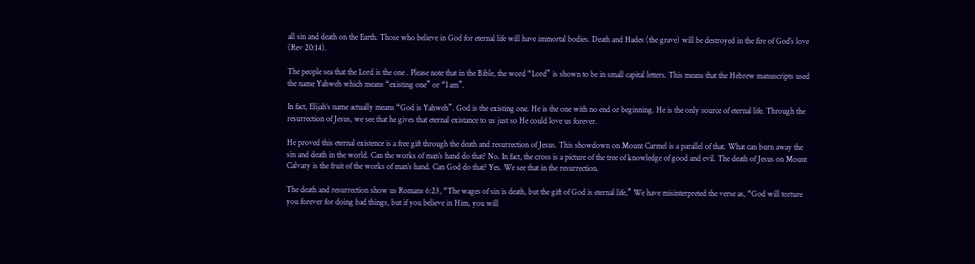all sin and death on the Earth. Those who believe in God for eternal life will have immortal bodies. Death and Hades (the grave) will be destroyed in the fire of God’s love (Rev 20:14).

The people sea that the Lord is the one . Please note that in the Bible, the word “Lord” is shown to be in small capital letters. This means that the Hebrew manuscripts used the name Yahweh which means “existing one” or “I am”.

In fact, Elijah’s name actually means “God is Yahweh”. God is the existing one. He is the one with no end or beginning. He is the only source of eternal life. Through the resurrection of Jesus, we see that he gives that eternal existance to us just so He could love us forever.

He proved this eternal existence is a free gift through the death and resurrection of Jesus. This showdown on Mount Carmel is a parallel of that. What can burn away the sin and death in the world. Can the works of man’s hand do that? No. In fact, the cross is a picture of the tree of knowledge of good and evil. The death of Jesus on Mount Calvary is the fruit of the works of man’s hand. Can God do that? Yes. We see that in the resurrection.

The death and resurrection show us Romans 6:23, “The wages of sin is death, but the gift of God is eternal life,” We have misinterpreted the verse as, “God will torture you forever for doing bad things, but if you believe in Him, you will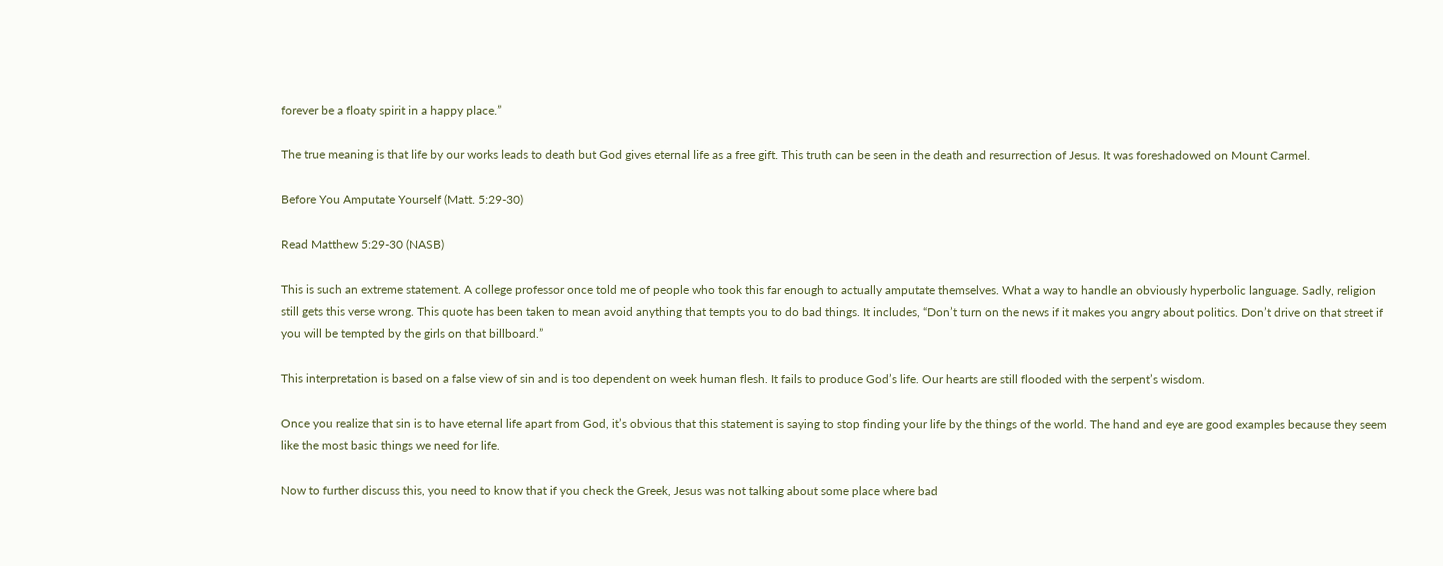forever be a floaty spirit in a happy place.”

The true meaning is that life by our works leads to death but God gives eternal life as a free gift. This truth can be seen in the death and resurrection of Jesus. It was foreshadowed on Mount Carmel.

Before You Amputate Yourself (Matt. 5:29-30)

Read Matthew 5:29-30 (NASB)

This is such an extreme statement. A college professor once told me of people who took this far enough to actually amputate themselves. What a way to handle an obviously hyperbolic language. Sadly, religion still gets this verse wrong. This quote has been taken to mean avoid anything that tempts you to do bad things. It includes, “Don’t turn on the news if it makes you angry about politics. Don’t drive on that street if you will be tempted by the girls on that billboard.”

This interpretation is based on a false view of sin and is too dependent on week human flesh. It fails to produce God’s life. Our hearts are still flooded with the serpent’s wisdom.

Once you realize that sin is to have eternal life apart from God, it’s obvious that this statement is saying to stop finding your life by the things of the world. The hand and eye are good examples because they seem like the most basic things we need for life.

Now to further discuss this, you need to know that if you check the Greek, Jesus was not talking about some place where bad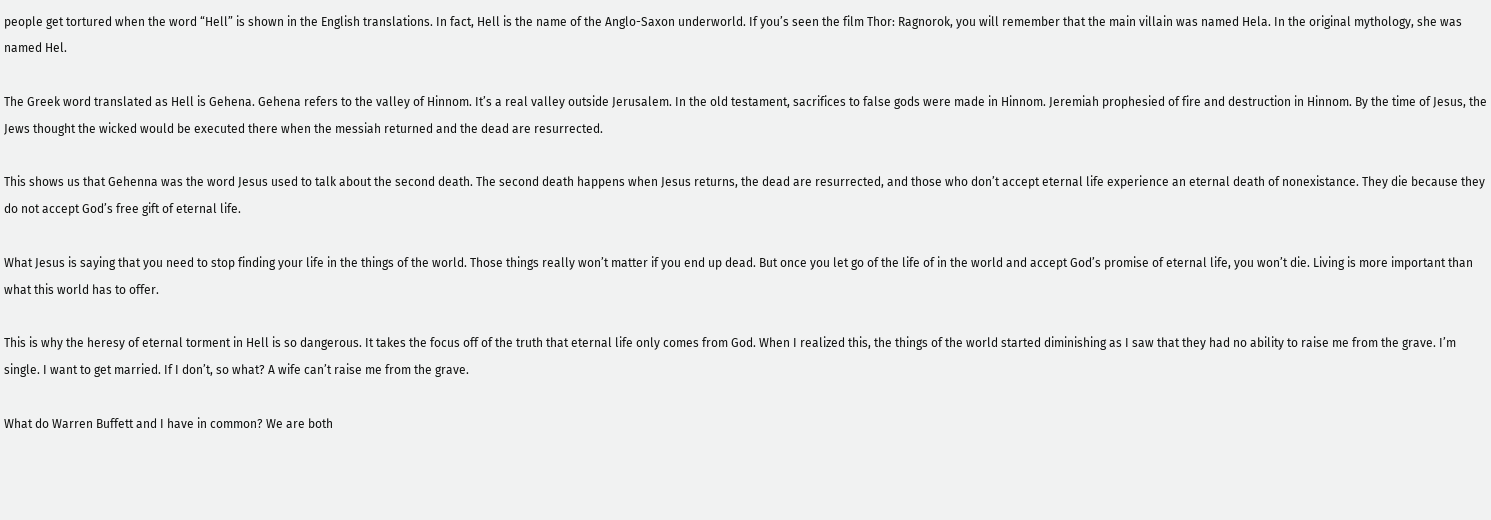people get tortured when the word “Hell” is shown in the English translations. In fact, Hell is the name of the Anglo-Saxon underworld. If you’s seen the film Thor: Ragnorok, you will remember that the main villain was named Hela. In the original mythology, she was named Hel.

The Greek word translated as Hell is Gehena. Gehena refers to the valley of Hinnom. It’s a real valley outside Jerusalem. In the old testament, sacrifices to false gods were made in Hinnom. Jeremiah prophesied of fire and destruction in Hinnom. By the time of Jesus, the Jews thought the wicked would be executed there when the messiah returned and the dead are resurrected.

This shows us that Gehenna was the word Jesus used to talk about the second death. The second death happens when Jesus returns, the dead are resurrected, and those who don’t accept eternal life experience an eternal death of nonexistance. They die because they do not accept God’s free gift of eternal life.

What Jesus is saying that you need to stop finding your life in the things of the world. Those things really won’t matter if you end up dead. But once you let go of the life of in the world and accept God’s promise of eternal life, you won’t die. Living is more important than what this world has to offer.

This is why the heresy of eternal torment in Hell is so dangerous. It takes the focus off of the truth that eternal life only comes from God. When I realized this, the things of the world started diminishing as I saw that they had no ability to raise me from the grave. I’m single. I want to get married. If I don’t, so what? A wife can’t raise me from the grave.

What do Warren Buffett and I have in common? We are both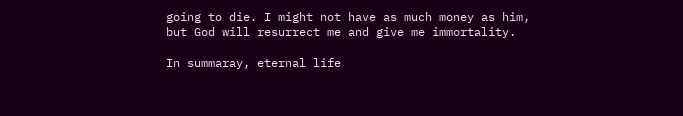going to die. I might not have as much money as him, but God will resurrect me and give me immortality.

In summaray, eternal life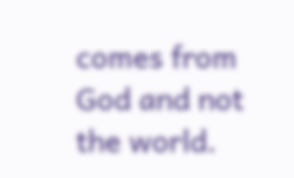comes from God and not the world.